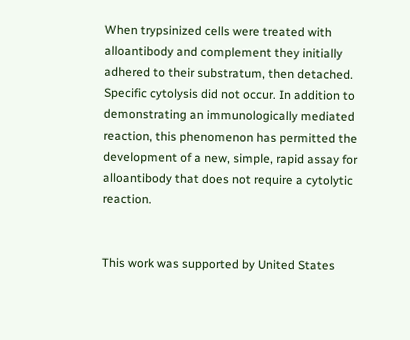When trypsinized cells were treated with alloantibody and complement they initially adhered to their substratum, then detached. Specific cytolysis did not occur. In addition to demonstrating an immunologically mediated reaction, this phenomenon has permitted the development of a new, simple, rapid assay for alloantibody that does not require a cytolytic reaction.


This work was supported by United States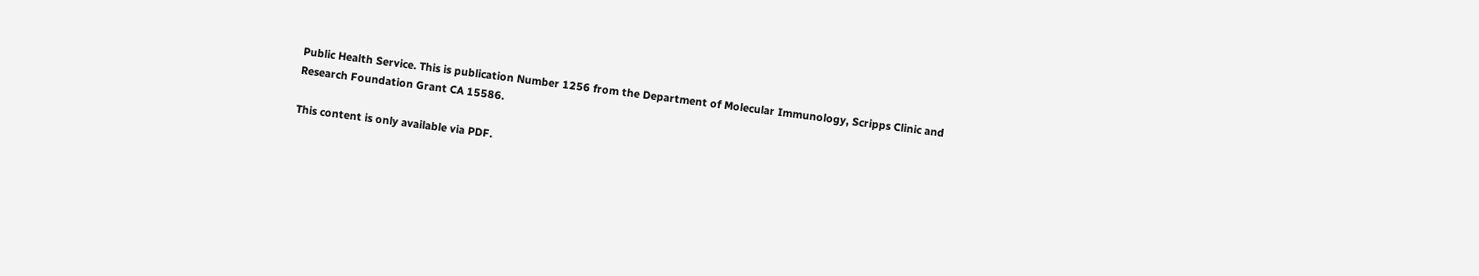Public Health Service. This is publication Number 1256 from the Department of Molecular Immunology, Scripps Clinic and Research Foundation Grant CA 15586.

This content is only available via PDF.